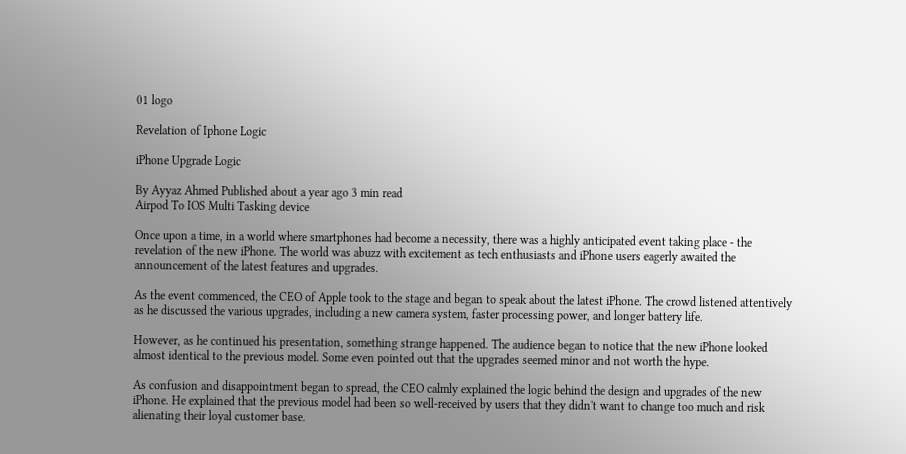01 logo

Revelation of Iphone Logic

iPhone Upgrade Logic

By Ayyaz Ahmed Published about a year ago 3 min read
Airpod To IOS Multi Tasking device

Once upon a time, in a world where smartphones had become a necessity, there was a highly anticipated event taking place - the revelation of the new iPhone. The world was abuzz with excitement as tech enthusiasts and iPhone users eagerly awaited the announcement of the latest features and upgrades.

As the event commenced, the CEO of Apple took to the stage and began to speak about the latest iPhone. The crowd listened attentively as he discussed the various upgrades, including a new camera system, faster processing power, and longer battery life.

However, as he continued his presentation, something strange happened. The audience began to notice that the new iPhone looked almost identical to the previous model. Some even pointed out that the upgrades seemed minor and not worth the hype.

As confusion and disappointment began to spread, the CEO calmly explained the logic behind the design and upgrades of the new iPhone. He explained that the previous model had been so well-received by users that they didn't want to change too much and risk alienating their loyal customer base.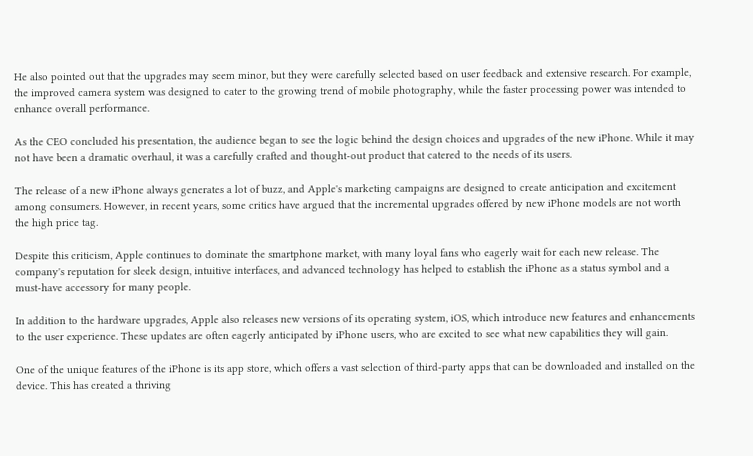He also pointed out that the upgrades may seem minor, but they were carefully selected based on user feedback and extensive research. For example, the improved camera system was designed to cater to the growing trend of mobile photography, while the faster processing power was intended to enhance overall performance.

As the CEO concluded his presentation, the audience began to see the logic behind the design choices and upgrades of the new iPhone. While it may not have been a dramatic overhaul, it was a carefully crafted and thought-out product that catered to the needs of its users.

The release of a new iPhone always generates a lot of buzz, and Apple's marketing campaigns are designed to create anticipation and excitement among consumers. However, in recent years, some critics have argued that the incremental upgrades offered by new iPhone models are not worth the high price tag.

Despite this criticism, Apple continues to dominate the smartphone market, with many loyal fans who eagerly wait for each new release. The company's reputation for sleek design, intuitive interfaces, and advanced technology has helped to establish the iPhone as a status symbol and a must-have accessory for many people.

In addition to the hardware upgrades, Apple also releases new versions of its operating system, iOS, which introduce new features and enhancements to the user experience. These updates are often eagerly anticipated by iPhone users, who are excited to see what new capabilities they will gain.

One of the unique features of the iPhone is its app store, which offers a vast selection of third-party apps that can be downloaded and installed on the device. This has created a thriving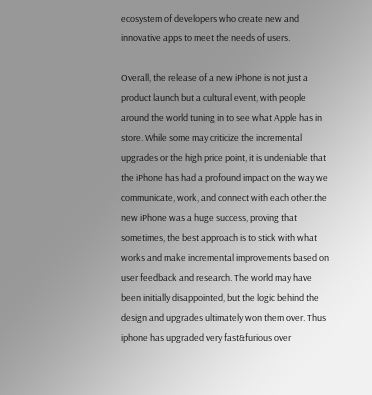ecosystem of developers who create new and innovative apps to meet the needs of users.

Overall, the release of a new iPhone is not just a product launch but a cultural event, with people around the world tuning in to see what Apple has in store. While some may criticize the incremental upgrades or the high price point, it is undeniable that the iPhone has had a profound impact on the way we communicate, work, and connect with each other.the new iPhone was a huge success, proving that sometimes, the best approach is to stick with what works and make incremental improvements based on user feedback and research. The world may have been initially disappointed, but the logic behind the design and upgrades ultimately won them over. Thus iphone has upgraded very fast&furious over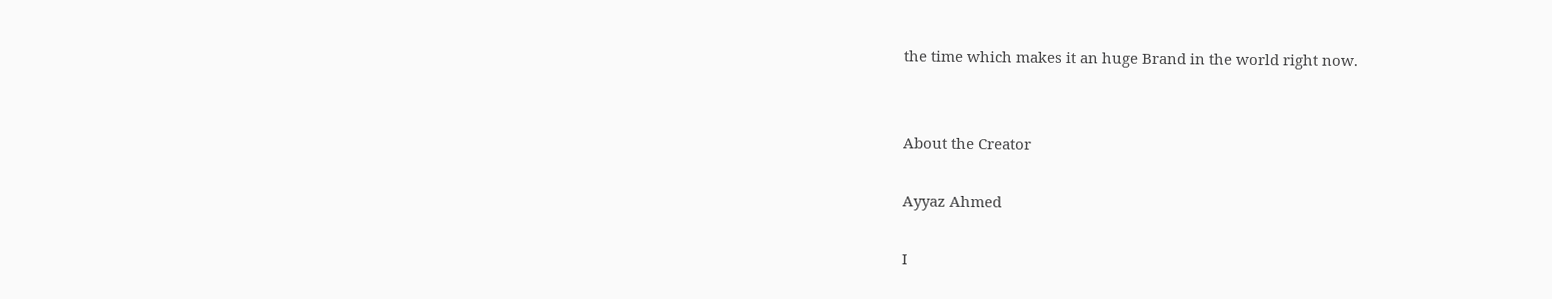the time which makes it an huge Brand in the world right now.


About the Creator

Ayyaz Ahmed

I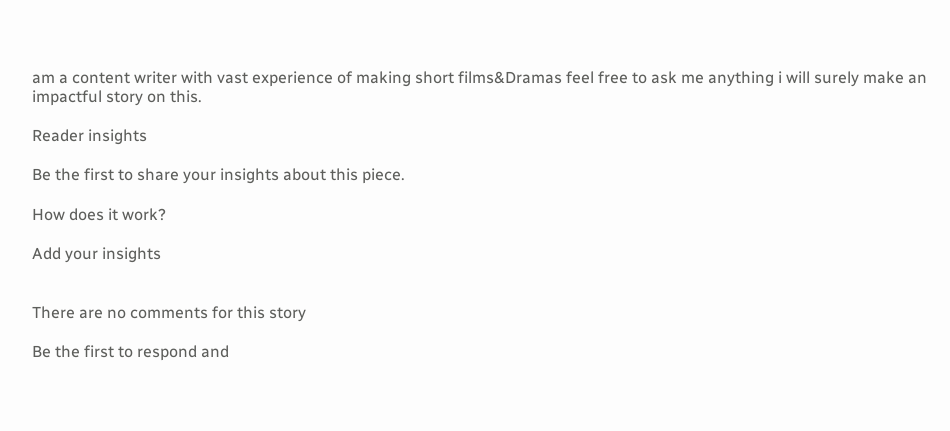am a content writer with vast experience of making short films&Dramas feel free to ask me anything i will surely make an impactful story on this.

Reader insights

Be the first to share your insights about this piece.

How does it work?

Add your insights


There are no comments for this story

Be the first to respond and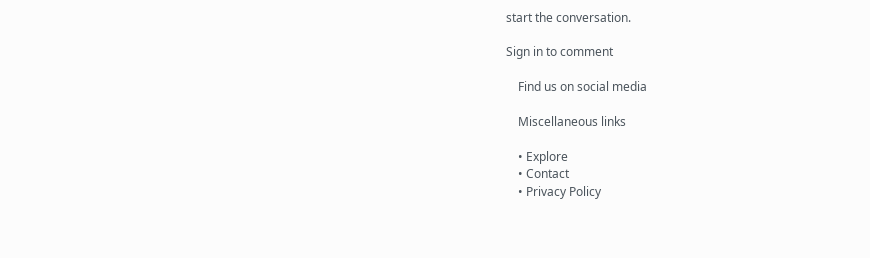start the conversation.

Sign in to comment

    Find us on social media

    Miscellaneous links

    • Explore
    • Contact
    • Privacy Policy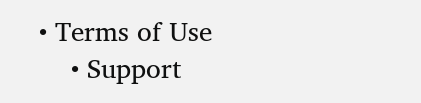• Terms of Use
    • Support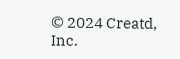© 2024 Creatd, Inc.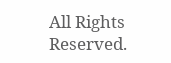All Rights Reserved.